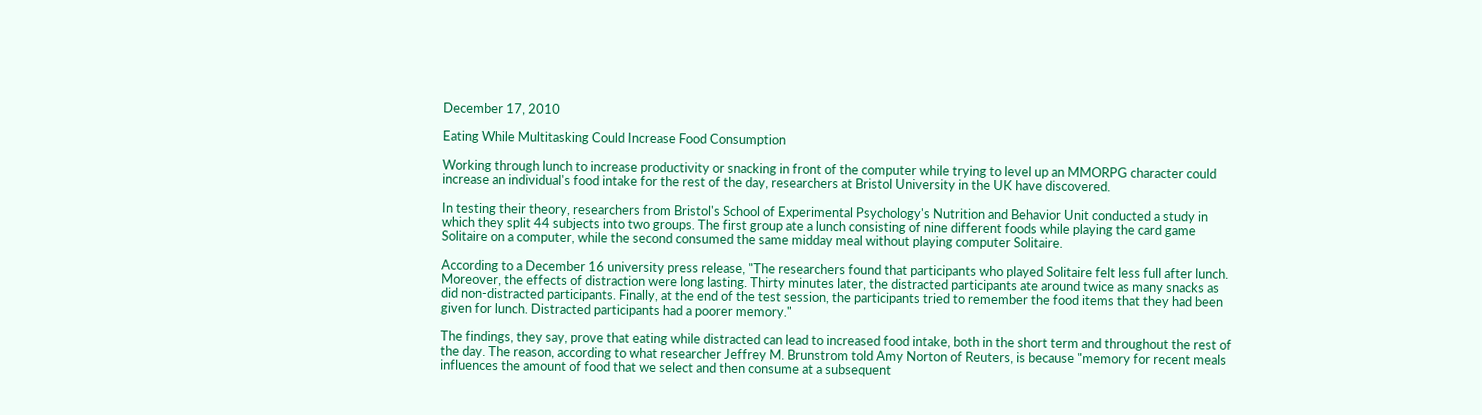December 17, 2010

Eating While Multitasking Could Increase Food Consumption

Working through lunch to increase productivity or snacking in front of the computer while trying to level up an MMORPG character could increase an individual's food intake for the rest of the day, researchers at Bristol University in the UK have discovered.

In testing their theory, researchers from Bristol's School of Experimental Psychology's Nutrition and Behavior Unit conducted a study in which they split 44 subjects into two groups. The first group ate a lunch consisting of nine different foods while playing the card game Solitaire on a computer, while the second consumed the same midday meal without playing computer Solitaire.

According to a December 16 university press release, "The researchers found that participants who played Solitaire felt less full after lunch. Moreover, the effects of distraction were long lasting. Thirty minutes later, the distracted participants ate around twice as many snacks as did non-distracted participants. Finally, at the end of the test session, the participants tried to remember the food items that they had been given for lunch. Distracted participants had a poorer memory."

The findings, they say, prove that eating while distracted can lead to increased food intake, both in the short term and throughout the rest of the day. The reason, according to what researcher Jeffrey M. Brunstrom told Amy Norton of Reuters, is because "memory for recent meals influences the amount of food that we select and then consume at a subsequent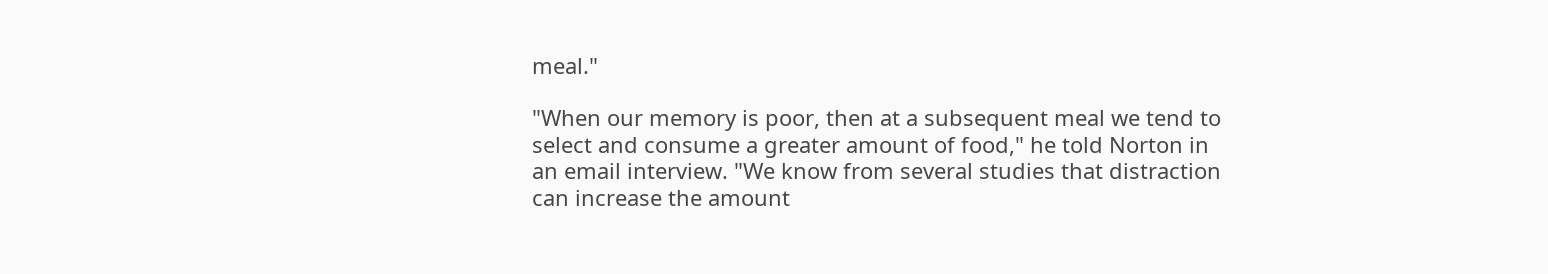meal."

"When our memory is poor, then at a subsequent meal we tend to select and consume a greater amount of food," he told Norton in an email interview. "We know from several studies that distraction can increase the amount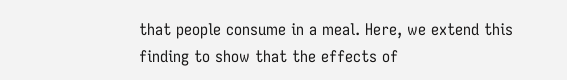that people consume in a meal. Here, we extend this finding to show that the effects of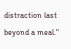distraction last beyond a meal."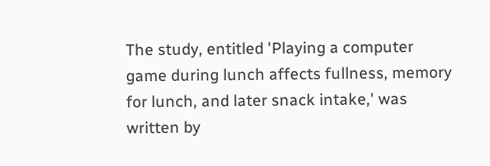The study, entitled 'Playing a computer game during lunch affects fullness, memory for lunch, and later snack intake,' was written by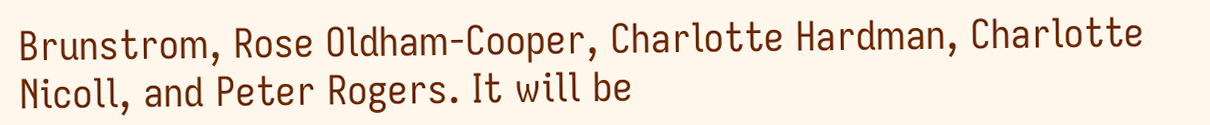Brunstrom, Rose Oldham-Cooper, Charlotte Hardman, Charlotte Nicoll, and Peter Rogers. It will be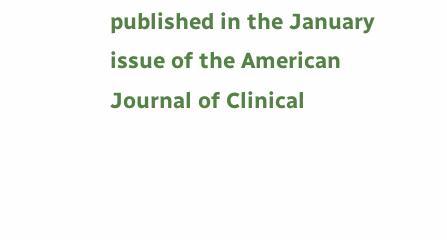published in the January issue of the American Journal of Clinical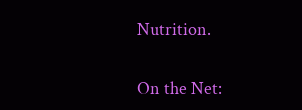Nutrition.


On the Net: